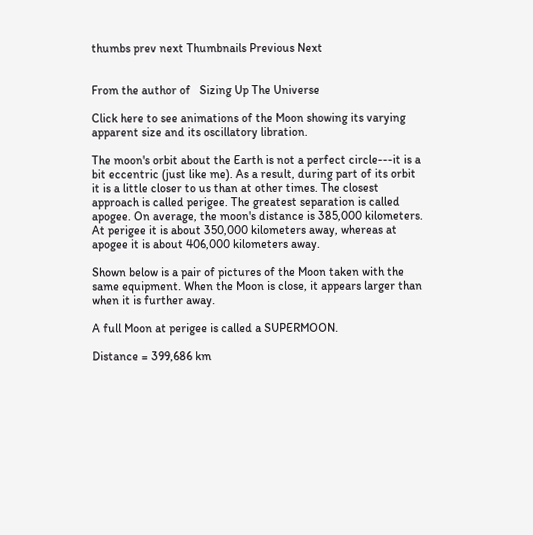thumbs prev next Thumbnails Previous Next


From the author of   Sizing Up The Universe

Click here to see animations of the Moon showing its varying apparent size and its oscillatory libration.

The moon's orbit about the Earth is not a perfect circle---it is a bit eccentric (just like me). As a result, during part of its orbit it is a little closer to us than at other times. The closest approach is called perigee. The greatest separation is called apogee. On average, the moon's distance is 385,000 kilometers. At perigee it is about 350,000 kilometers away, whereas at apogee it is about 406,000 kilometers away.

Shown below is a pair of pictures of the Moon taken with the same equipment. When the Moon is close, it appears larger than when it is further away.

A full Moon at perigee is called a SUPERMOON.

Distance = 399,686 km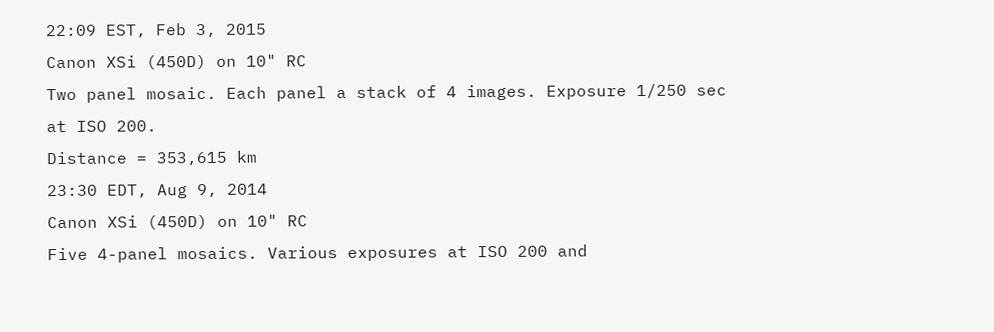22:09 EST, Feb 3, 2015
Canon XSi (450D) on 10" RC
Two panel mosaic. Each panel a stack of 4 images. Exposure 1/250 sec at ISO 200.
Distance = 353,615 km
23:30 EDT, Aug 9, 2014
Canon XSi (450D) on 10" RC
Five 4-panel mosaics. Various exposures at ISO 200 and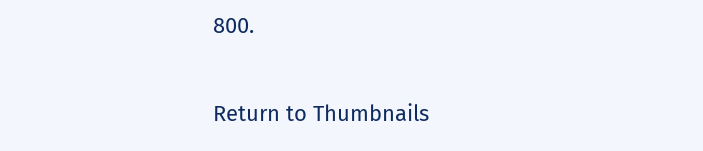800.

Return to Thumbnails